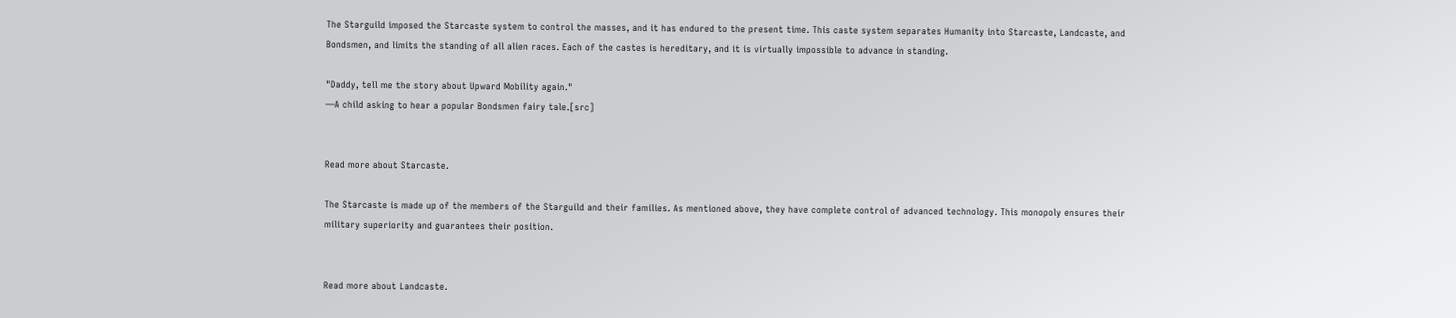The Starguild imposed the Starcaste system to control the masses, and it has endured to the present time. This caste system separates Humanity into Starcaste, Landcaste, and Bondsmen, and limits the standing of all alien races. Each of the castes is hereditary, and it is virtually impossible to advance in standing.

"Daddy, tell me the story about Upward Mobility again."
―A child asking to hear a popular Bondsmen fairy tale.[src]


Read more about Starcaste.

The Starcaste is made up of the members of the Starguild and their families. As mentioned above, they have complete control of advanced technology. This monopoly ensures their military superiority and guarantees their position.


Read more about Landcaste.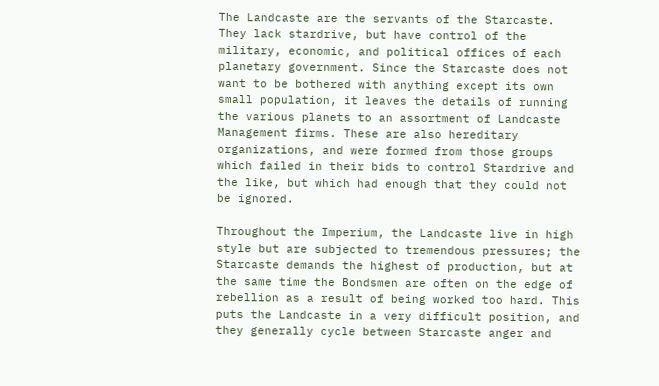The Landcaste are the servants of the Starcaste. They lack stardrive, but have control of the military, economic, and political offices of each planetary government. Since the Starcaste does not want to be bothered with anything except its own small population, it leaves the details of running the various planets to an assortment of Landcaste Management firms. These are also hereditary organizations, and were formed from those groups which failed in their bids to control Stardrive and the like, but which had enough that they could not be ignored.

Throughout the Imperium, the Landcaste live in high style but are subjected to tremendous pressures; the Starcaste demands the highest of production, but at the same time the Bondsmen are often on the edge of rebellion as a result of being worked too hard. This puts the Landcaste in a very difficult position, and they generally cycle between Starcaste anger and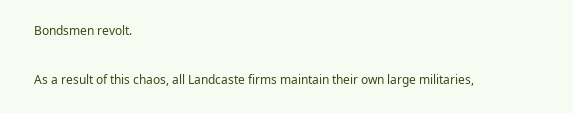Bondsmen revolt.

As a result of this chaos, all Landcaste firms maintain their own large militaries,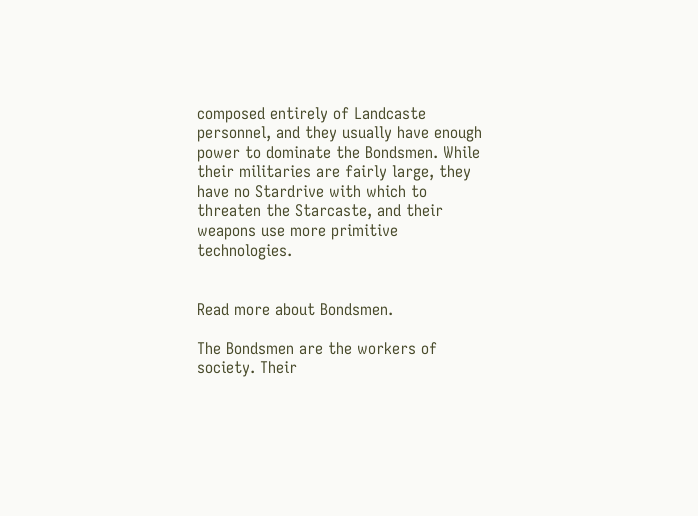composed entirely of Landcaste personnel, and they usually have enough power to dominate the Bondsmen. While their militaries are fairly large, they have no Stardrive with which to threaten the Starcaste, and their weapons use more primitive technologies.


Read more about Bondsmen.

The Bondsmen are the workers of society. Their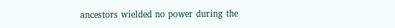ancestors wielded no power during the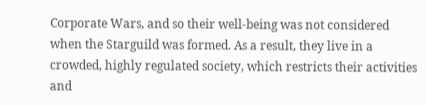Corporate Wars, and so their well-being was not considered when the Starguild was formed. As a result, they live in a crowded, highly regulated society, which restricts their activities and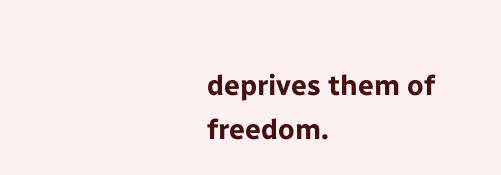deprives them of freedom.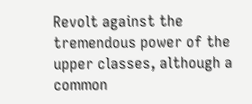Revolt against the tremendous power of the upper classes, although a common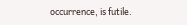occurrence, is futile.